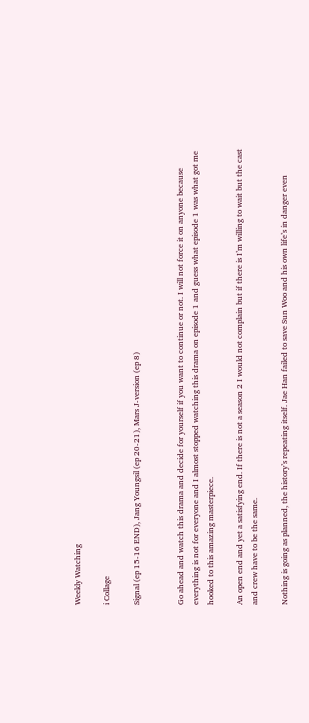Weekly Watching

i Collage

Signal (ep 15-16 END), Jang Youngsil (ep 20-21), Mars J-version (ep 8)


Go ahead and watch this drama and decide for yourself if you want to continue or not. I will not force it on anyone because everything is not for everyone and I almost stopped watching this drama on episode 1 and guess what episode 1 was what got me hooked to this amazing masterpiece.

An open end and yet a satisfying end. If there is not a season 2 I would not complain but if there is I’m willing to wait but the cast and crew have to be the same.

Nothing is going as planned, the history’s repeating itself. Jae Han failed to save Sun Woo and his own life’s in danger even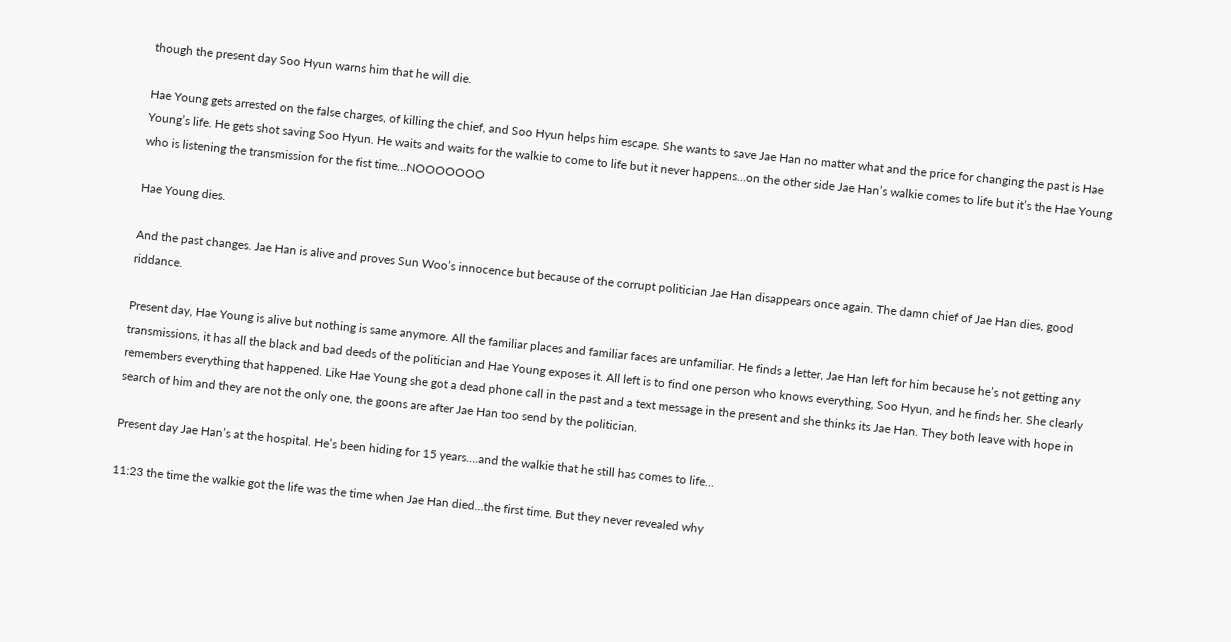though the present day Soo Hyun warns him that he will die.

Hae Young gets arrested on the false charges, of killing the chief, and Soo Hyun helps him escape. She wants to save Jae Han no matter what and the price for changing the past is Hae Young’s life. He gets shot saving Soo Hyun. He waits and waits for the walkie to come to life but it never happens…on the other side Jae Han’s walkie comes to life but it’s the Hae Young who is listening the transmission for the fist time…NOOOOOOO

Hae Young dies.

And the past changes. Jae Han is alive and proves Sun Woo’s innocence but because of the corrupt politician Jae Han disappears once again. The damn chief of Jae Han dies, good riddance.

Present day, Hae Young is alive but nothing is same anymore. All the familiar places and familiar faces are unfamiliar. He finds a letter, Jae Han left for him because he’s not getting any transmissions, it has all the black and bad deeds of the politician and Hae Young exposes it. All left is to find one person who knows everything, Soo Hyun, and he finds her. She clearly remembers everything that happened. Like Hae Young she got a dead phone call in the past and a text message in the present and she thinks its Jae Han. They both leave with hope in search of him and they are not the only one, the goons are after Jae Han too send by the politician.

Present day Jae Han’s at the hospital. He’s been hiding for 15 years….and the walkie that he still has comes to life…

11:23 the time the walkie got the life was the time when Jae Han died…the first time. But they never revealed why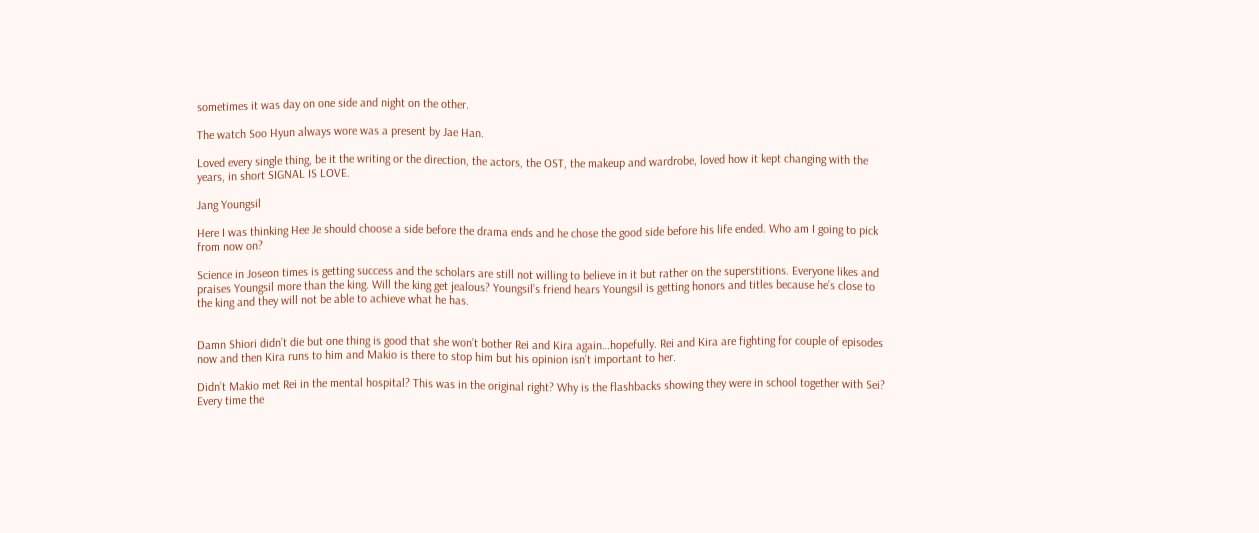sometimes it was day on one side and night on the other.

The watch Soo Hyun always wore was a present by Jae Han.

Loved every single thing, be it the writing or the direction, the actors, the OST, the makeup and wardrobe, loved how it kept changing with the years, in short SIGNAL IS LOVE.

Jang Youngsil

Here I was thinking Hee Je should choose a side before the drama ends and he chose the good side before his life ended. Who am I going to pick from now on?

Science in Joseon times is getting success and the scholars are still not willing to believe in it but rather on the superstitions. Everyone likes and praises Youngsil more than the king. Will the king get jealous? Youngsil’s friend hears Youngsil is getting honors and titles because he’s close to the king and they will not be able to achieve what he has.


Damn Shiori didn’t die but one thing is good that she won’t bother Rei and Kira again…hopefully. Rei and Kira are fighting for couple of episodes now and then Kira runs to him and Makio is there to stop him but his opinion isn’t important to her.

Didn’t Makio met Rei in the mental hospital? This was in the original right? Why is the flashbacks showing they were in school together with Sei? Every time the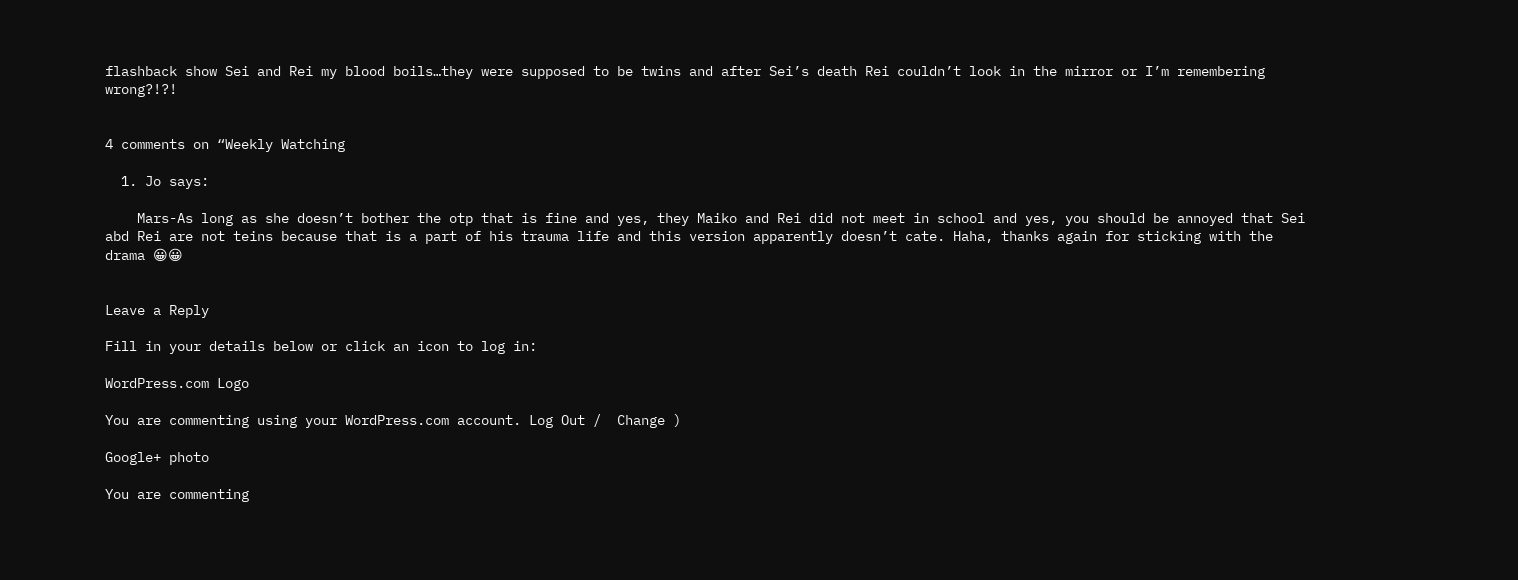flashback show Sei and Rei my blood boils…they were supposed to be twins and after Sei’s death Rei couldn’t look in the mirror or I’m remembering wrong?!?!


4 comments on “Weekly Watching

  1. Jo says:

    Mars-As long as she doesn’t bother the otp that is fine and yes, they Maiko and Rei did not meet in school and yes, you should be annoyed that Sei abd Rei are not teins because that is a part of his trauma life and this version apparently doesn’t cate. Haha, thanks again for sticking with the drama 😀😀


Leave a Reply

Fill in your details below or click an icon to log in:

WordPress.com Logo

You are commenting using your WordPress.com account. Log Out /  Change )

Google+ photo

You are commenting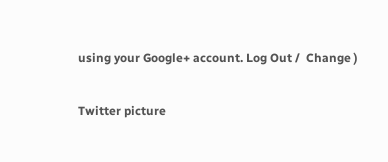using your Google+ account. Log Out /  Change )

Twitter picture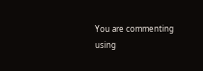You are commenting using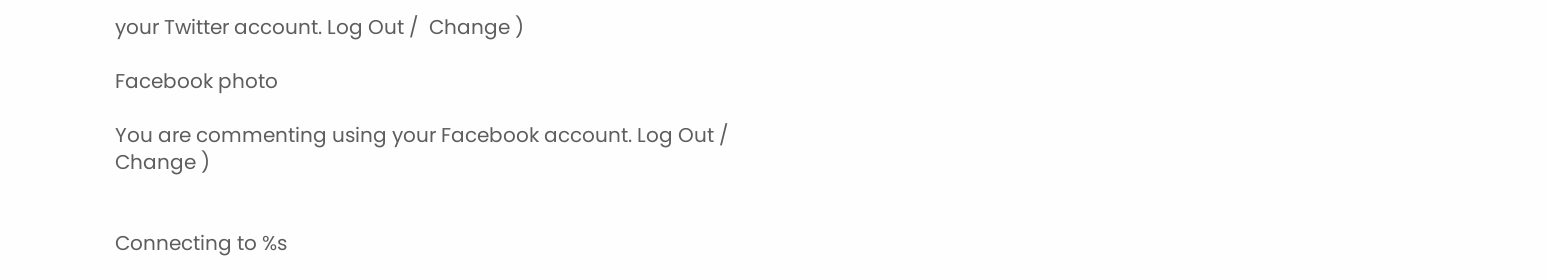your Twitter account. Log Out /  Change )

Facebook photo

You are commenting using your Facebook account. Log Out /  Change )


Connecting to %s